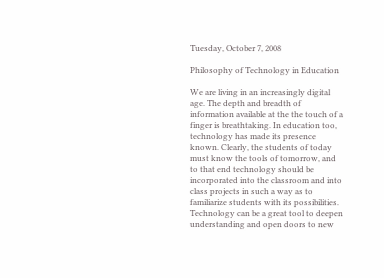Tuesday, October 7, 2008

Philosophy of Technology in Education

We are living in an increasingly digital age. The depth and breadth of information available at the the touch of a finger is breathtaking. In education too, technology has made its presence known. Clearly, the students of today must know the tools of tomorrow, and to that end technology should be incorporated into the classroom and into class projects in such a way as to familiarize students with its possibilities. Technology can be a great tool to deepen understanding and open doors to new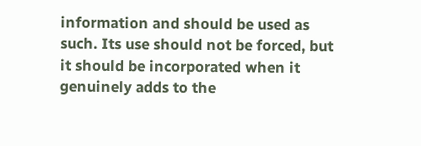information and should be used as such. Its use should not be forced, but it should be incorporated when it genuinely adds to the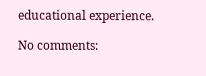educational experience.

No comments: